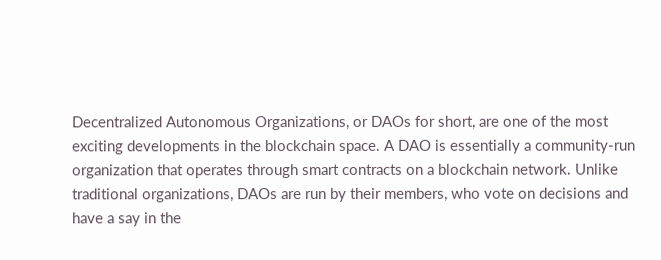Decentralized Autonomous Organizations, or DAOs for short, are one of the most exciting developments in the blockchain space. A DAO is essentially a community-run organization that operates through smart contracts on a blockchain network. Unlike traditional organizations, DAOs are run by their members, who vote on decisions and have a say in the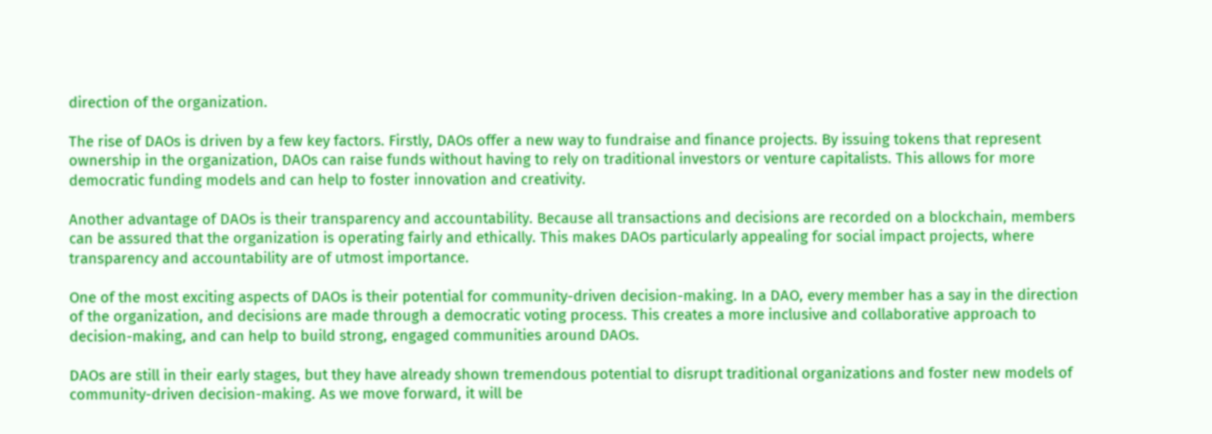direction of the organization.

The rise of DAOs is driven by a few key factors. Firstly, DAOs offer a new way to fundraise and finance projects. By issuing tokens that represent ownership in the organization, DAOs can raise funds without having to rely on traditional investors or venture capitalists. This allows for more democratic funding models and can help to foster innovation and creativity.

Another advantage of DAOs is their transparency and accountability. Because all transactions and decisions are recorded on a blockchain, members can be assured that the organization is operating fairly and ethically. This makes DAOs particularly appealing for social impact projects, where transparency and accountability are of utmost importance.

One of the most exciting aspects of DAOs is their potential for community-driven decision-making. In a DAO, every member has a say in the direction of the organization, and decisions are made through a democratic voting process. This creates a more inclusive and collaborative approach to decision-making, and can help to build strong, engaged communities around DAOs.

DAOs are still in their early stages, but they have already shown tremendous potential to disrupt traditional organizations and foster new models of community-driven decision-making. As we move forward, it will be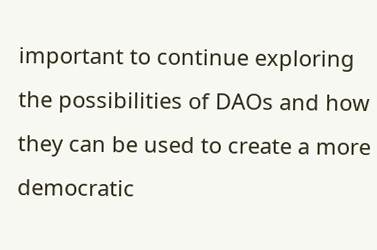important to continue exploring the possibilities of DAOs and how they can be used to create a more democratic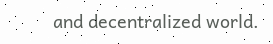and decentralized world.